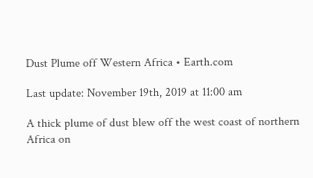Dust Plume off Western Africa • Earth.com

Last update: November 19th, 2019 at 11:00 am

A thick plume of dust blew off the west coast of northern Africa on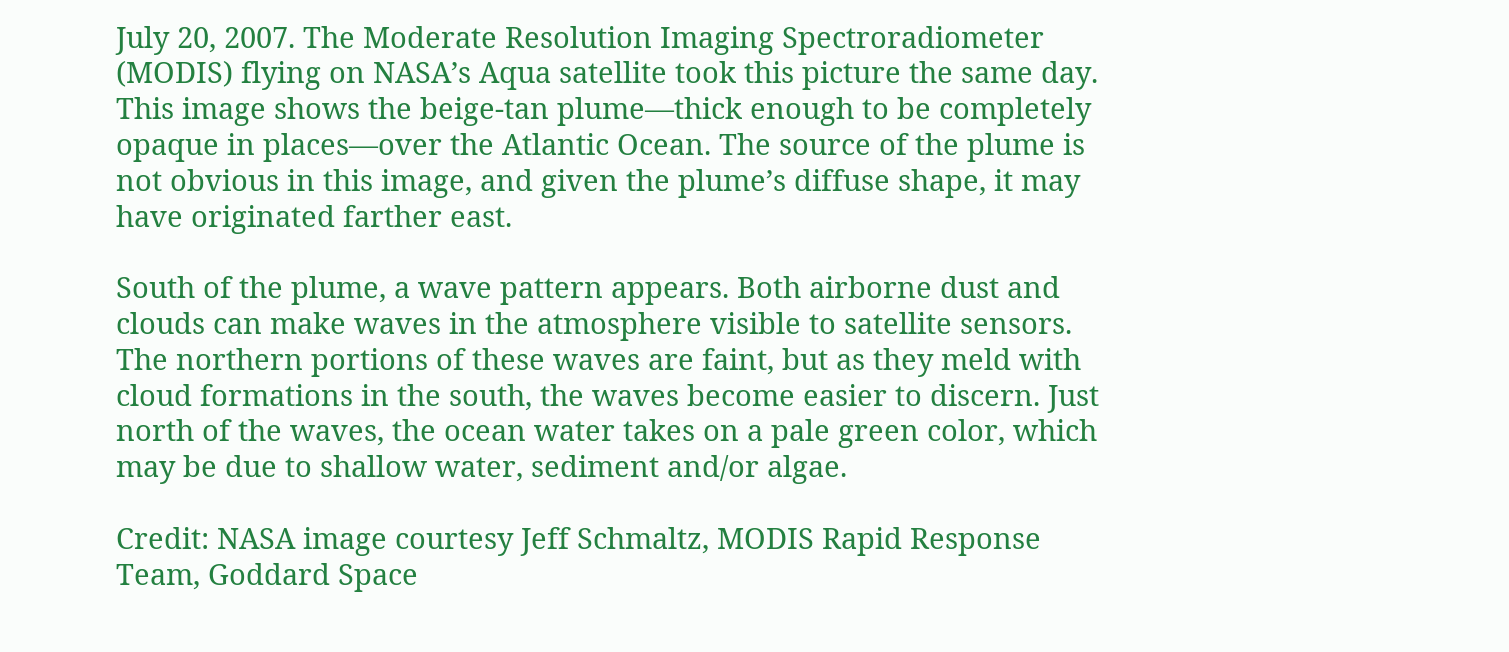July 20, 2007. The Moderate Resolution Imaging Spectroradiometer (MODIS) flying on NASA’s Aqua satellite took this picture the same day. This image shows the beige-tan plume—thick enough to be completely opaque in places—over the Atlantic Ocean. The source of the plume is not obvious in this image, and given the plume’s diffuse shape, it may have originated farther east.

South of the plume, a wave pattern appears. Both airborne dust and clouds can make waves in the atmosphere visible to satellite sensors. The northern portions of these waves are faint, but as they meld with cloud formations in the south, the waves become easier to discern. Just north of the waves, the ocean water takes on a pale green color, which may be due to shallow water, sediment and/or algae.

Credit: NASA image courtesy Jeff Schmaltz, MODIS Rapid Response Team, Goddard Space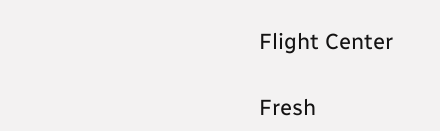Flight Center

Fresh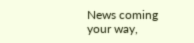News coming
your way,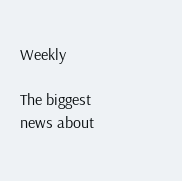Weekly

The biggest news about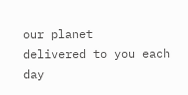our planet
delivered to you each day